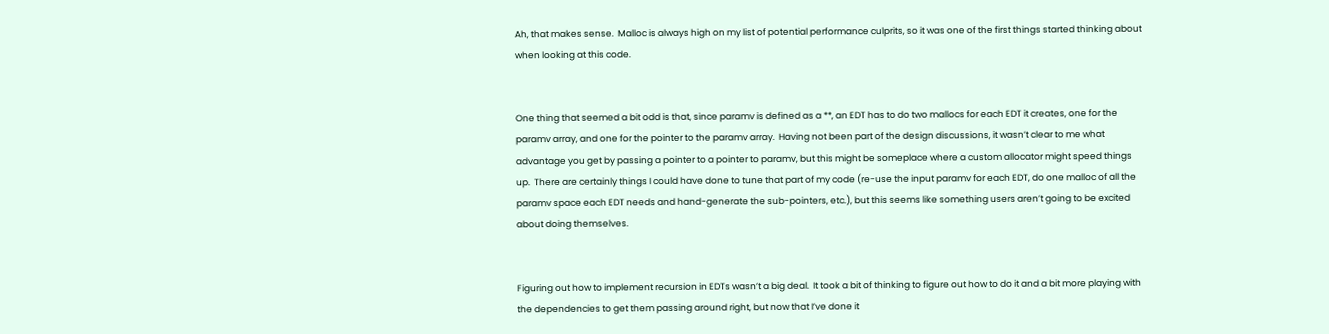Ah, that makes sense.  Malloc is always high on my list of potential performance culprits, so it was one of the first things started thinking about when looking at this code.


One thing that seemed a bit odd is that, since paramv is defined as a **, an EDT has to do two mallocs for each EDT it creates, one for the paramv array, and one for the pointer to the paramv array.  Having not been part of the design discussions, it wasn’t clear to me what advantage you get by passing a pointer to a pointer to paramv, but this might be someplace where a custom allocator might speed things up.  There are certainly things I could have done to tune that part of my code (re-use the input paramv for each EDT, do one malloc of all the paramv space each EDT needs and hand-generate the sub-pointers, etc.), but this seems like something users aren’t going to be excited about doing themselves.


Figuring out how to implement recursion in EDTs wasn’t a big deal.  It took a bit of thinking to figure out how to do it and a bit more playing with the dependencies to get them passing around right, but now that I’ve done it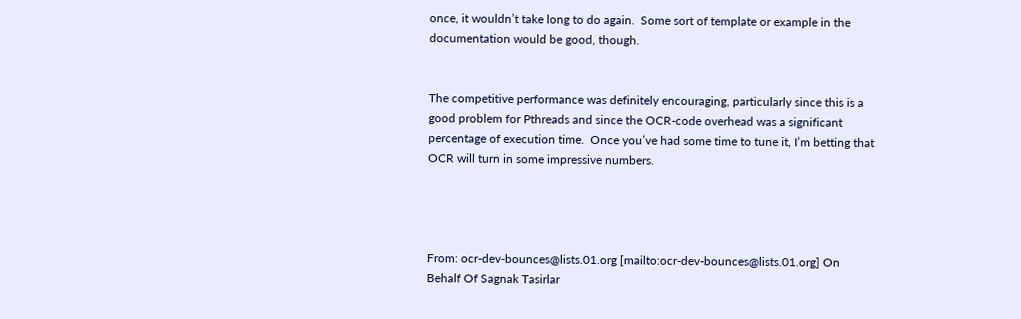once, it wouldn’t take long to do again.  Some sort of template or example in the documentation would be good, though.


The competitive performance was definitely encouraging, particularly since this is a good problem for Pthreads and since the OCR-code overhead was a significant percentage of execution time.  Once you’ve had some time to tune it, I’m betting that OCR will turn in some impressive numbers.




From: ocr-dev-bounces@lists.01.org [mailto:ocr-dev-bounces@lists.01.org] On Behalf Of Sagnak Tasirlar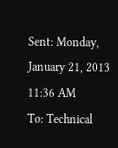Sent: Monday, January 21, 2013 11:36 AM
To: Technical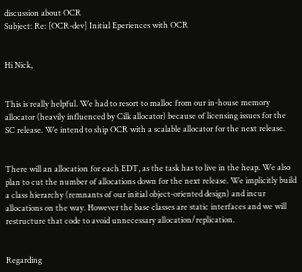discussion about OCR
Subject: Re: [OCR-dev] Initial Eperiences with OCR


Hi Nick,


This is really helpful. We had to resort to malloc from our in-house memory allocator (heavily influenced by Cilk allocator) because of licensing issues for the SC release. We intend to ship OCR with a scalable allocator for the next release.


There will an allocation for each EDT, as the task has to live in the heap. We also plan to cut the number of allocations down for the next release. We implicitly build a class hierarchy (remnants of our initial object-oriented design) and incur allocations on the way. However the base classes are static interfaces and we will restructure that code to avoid unnecessary allocation/replication.


Regarding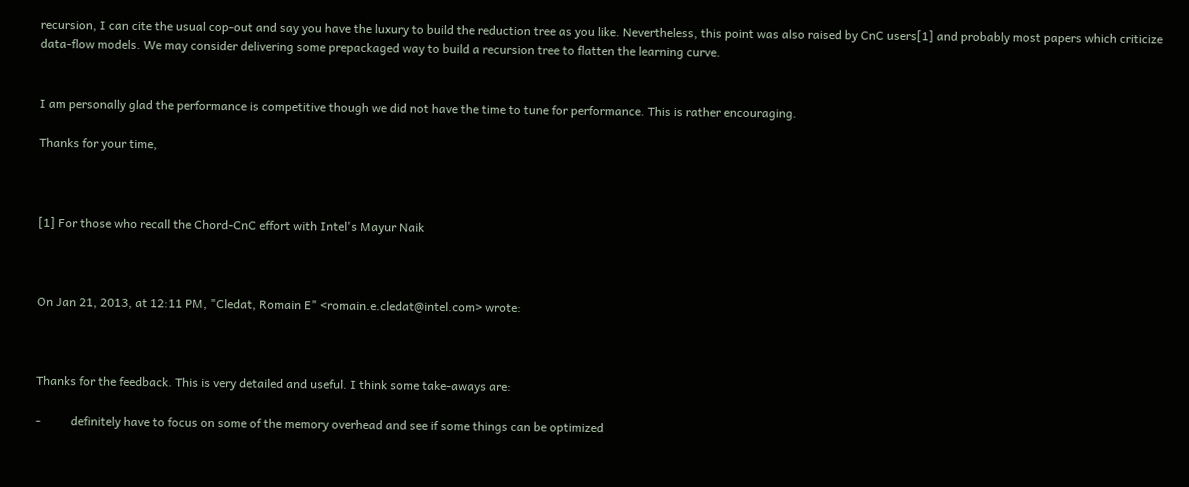recursion, I can cite the usual cop-out and say you have the luxury to build the reduction tree as you like. Nevertheless, this point was also raised by CnC users[1] and probably most papers which criticize data-flow models. We may consider delivering some prepackaged way to build a recursion tree to flatten the learning curve.


I am personally glad the performance is competitive though we did not have the time to tune for performance. This is rather encouraging.

Thanks for your time,



[1] For those who recall the Chord-CnC effort with Intel's Mayur Naik



On Jan 21, 2013, at 12:11 PM, "Cledat, Romain E" <romain.e.cledat@intel.com> wrote:



Thanks for the feedback. This is very detailed and useful. I think some take-aways are:

-          definitely have to focus on some of the memory overhead and see if some things can be optimized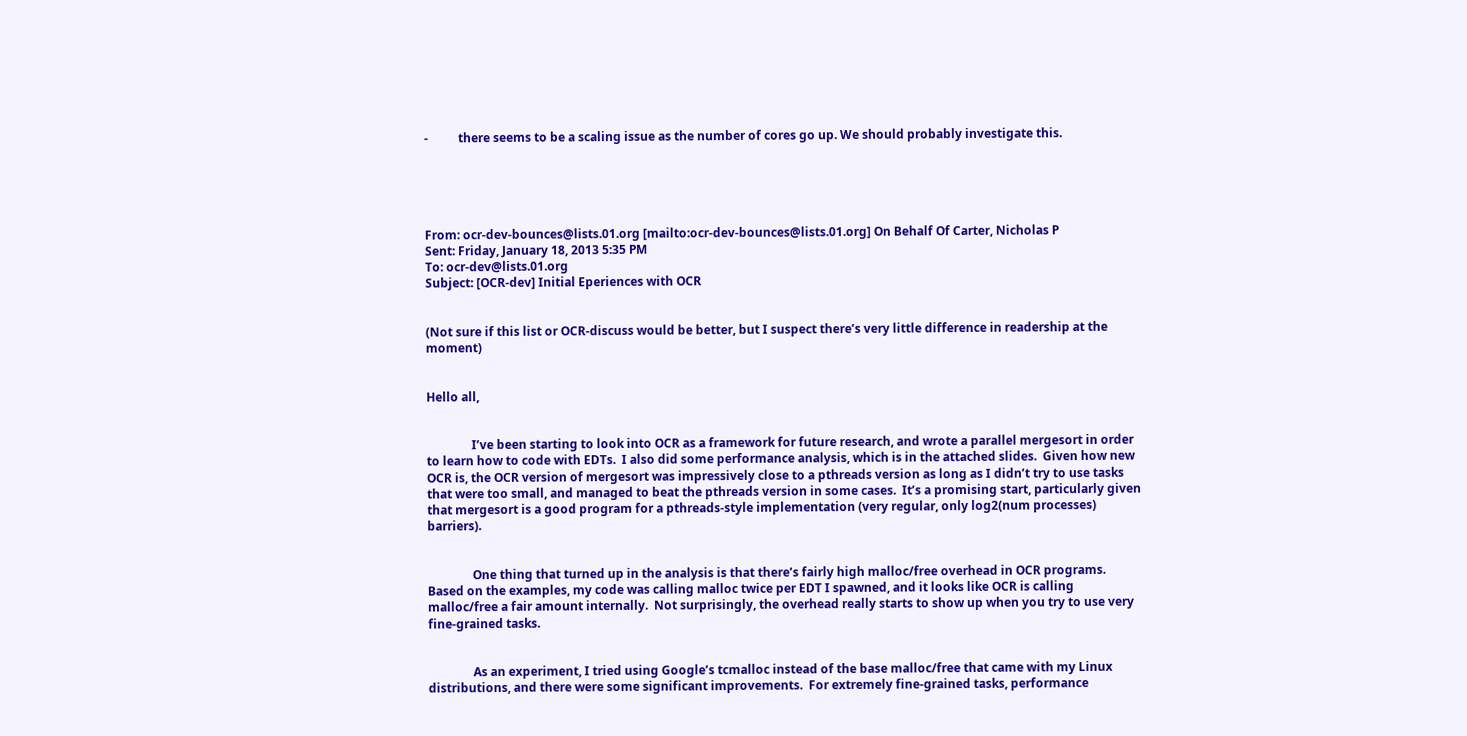-          there seems to be a scaling issue as the number of cores go up. We should probably investigate this.





From: ocr-dev-bounces@lists.01.org [mailto:ocr-dev-bounces@lists.01.org] On Behalf Of Carter, Nicholas P
Sent: Friday, January 18, 2013 5:35 PM
To: ocr-dev@lists.01.org
Subject: [OCR-dev] Initial Eperiences with OCR


(Not sure if this list or OCR-discuss would be better, but I suspect there’s very little difference in readership at the moment)


Hello all,


               I’ve been starting to look into OCR as a framework for future research, and wrote a parallel mergesort in order to learn how to code with EDTs.  I also did some performance analysis, which is in the attached slides.  Given how new OCR is, the OCR version of mergesort was impressively close to a pthreads version as long as I didn’t try to use tasks that were too small, and managed to beat the pthreads version in some cases.  It’s a promising start, particularly given that mergesort is a good program for a pthreads-style implementation (very regular, only log2(num processes) barriers).


               One thing that turned up in the analysis is that there’s fairly high malloc/free overhead in OCR programs.  Based on the examples, my code was calling malloc twice per EDT I spawned, and it looks like OCR is calling malloc/free a fair amount internally.  Not surprisingly, the overhead really starts to show up when you try to use very fine-grained tasks.


               As an experiment, I tried using Google’s tcmalloc instead of the base malloc/free that came with my Linux distributions, and there were some significant improvements.  For extremely fine-grained tasks, performance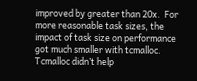improved by greater than 20x.  For more reasonable task sizes, the impact of task size on performance got much smaller with tcmalloc.  Tcmalloc didn’t help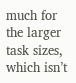much for the larger task sizes, which isn’t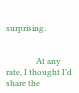surprising.


               At any rate, I thought I’d share the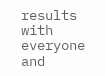results  with everyone and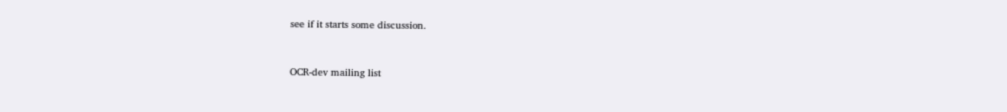see if it starts some discussion.



OCR-dev mailing list